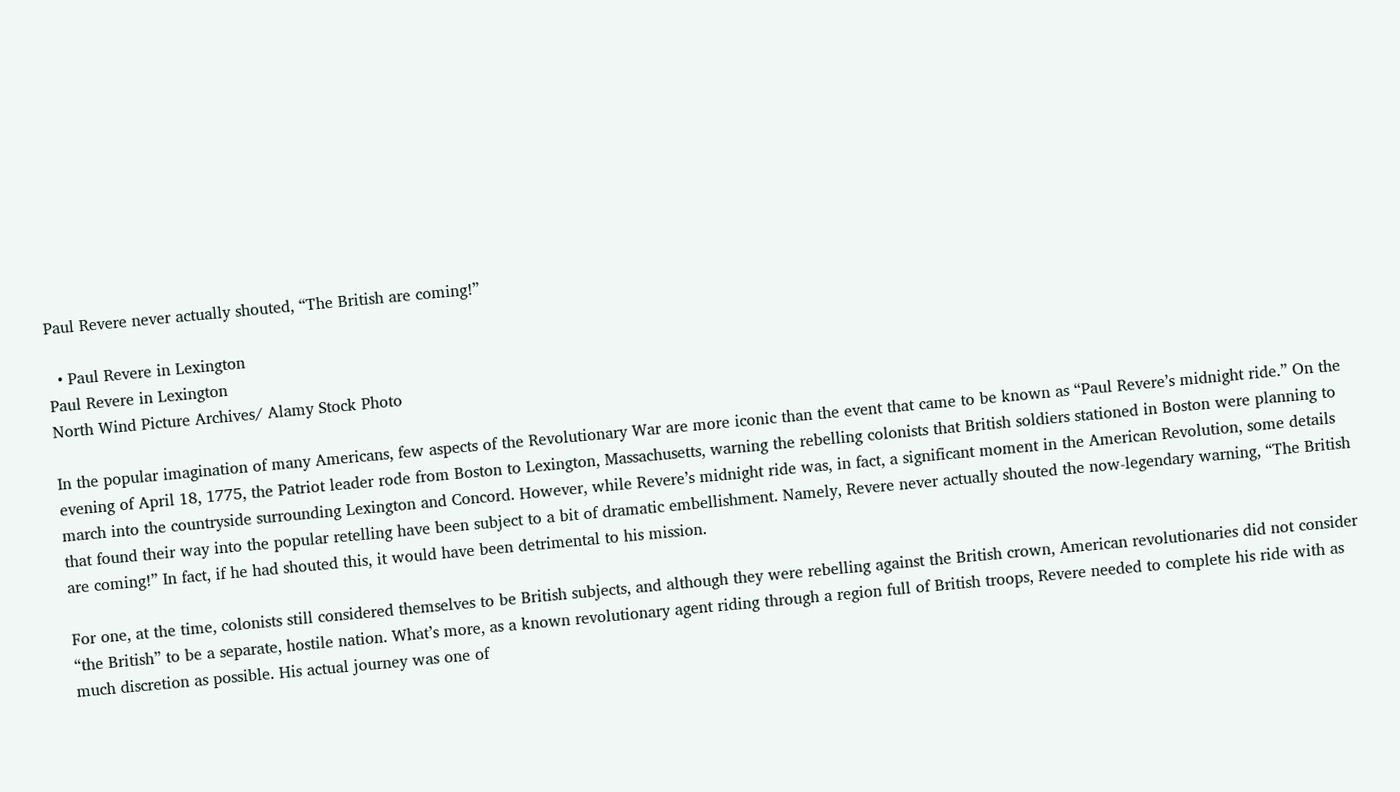Paul Revere never actually shouted, “The British are coming!”

  • Paul Revere in Lexington
Paul Revere in Lexington
North Wind Picture Archives/ Alamy Stock Photo

In the popular imagination of many Americans, few aspects of the Revolutionary War are more iconic than the event that came to be known as “Paul Revere’s midnight ride.” On the evening of April 18, 1775, the Patriot leader rode from Boston to Lexington, Massachusetts, warning the rebelling colonists that British soldiers stationed in Boston were planning to march into the countryside surrounding Lexington and Concord. However, while Revere’s midnight ride was, in fact, a significant moment in the American Revolution, some details that found their way into the popular retelling have been subject to a bit of dramatic embellishment. Namely, Revere never actually shouted the now-legendary warning, “The British are coming!” In fact, if he had shouted this, it would have been detrimental to his mission.

For one, at the time, colonists still considered themselves to be British subjects, and although they were rebelling against the British crown, American revolutionaries did not consider “the British” to be a separate, hostile nation. What’s more, as a known revolutionary agent riding through a region full of British troops, Revere needed to complete his ride with as much discretion as possible. His actual journey was one of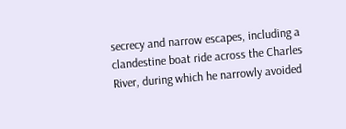secrecy and narrow escapes, including a clandestine boat ride across the Charles River, during which he narrowly avoided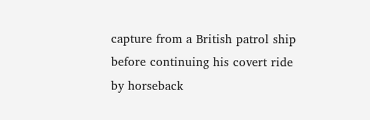capture from a British patrol ship before continuing his covert ride by horseback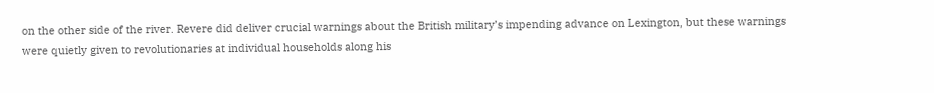on the other side of the river. Revere did deliver crucial warnings about the British military’s impending advance on Lexington, but these warnings were quietly given to revolutionaries at individual households along his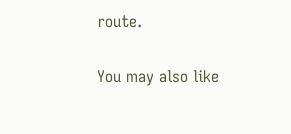route.

You may also like